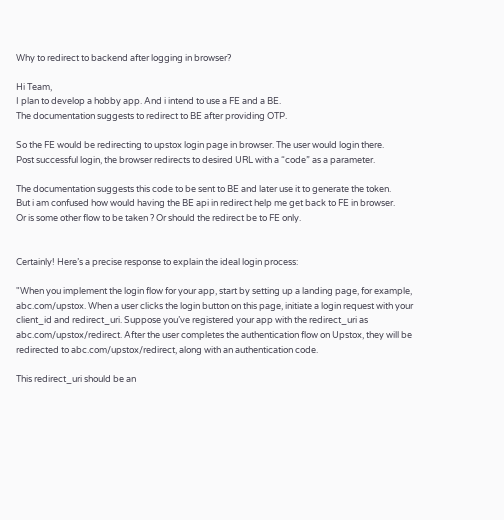Why to redirect to backend after logging in browser?

Hi Team,
I plan to develop a hobby app. And i intend to use a FE and a BE.
The documentation suggests to redirect to BE after providing OTP.

So the FE would be redirecting to upstox login page in browser. The user would login there.
Post successful login, the browser redirects to desired URL with a “code” as a parameter.

The documentation suggests this code to be sent to BE and later use it to generate the token.
But i am confused how would having the BE api in redirect help me get back to FE in browser.
Or is some other flow to be taken ? Or should the redirect be to FE only.


Certainly! Here’s a precise response to explain the ideal login process:

"When you implement the login flow for your app, start by setting up a landing page, for example, abc.com/upstox. When a user clicks the login button on this page, initiate a login request with your client_id and redirect_uri. Suppose you’ve registered your app with the redirect_uri as abc.com/upstox/redirect. After the user completes the authentication flow on Upstox, they will be redirected to abc.com/upstox/redirect, along with an authentication code.

This redirect_uri should be an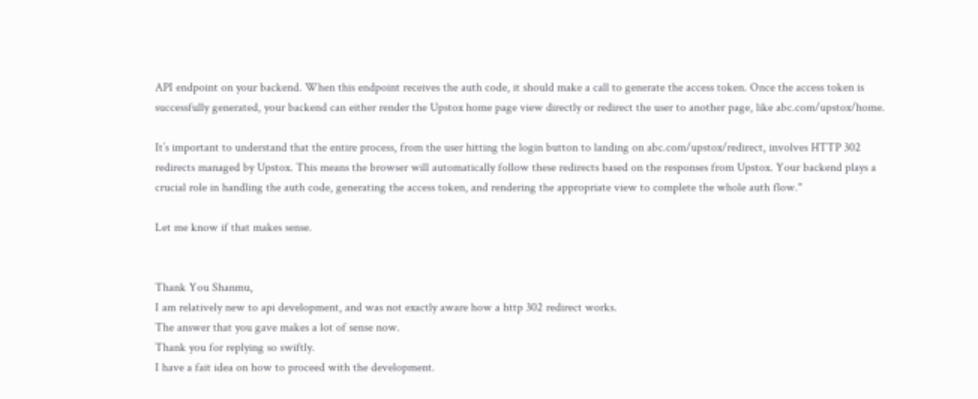API endpoint on your backend. When this endpoint receives the auth code, it should make a call to generate the access token. Once the access token is successfully generated, your backend can either render the Upstox home page view directly or redirect the user to another page, like abc.com/upstox/home.

It’s important to understand that the entire process, from the user hitting the login button to landing on abc.com/upstox/redirect, involves HTTP 302 redirects managed by Upstox. This means the browser will automatically follow these redirects based on the responses from Upstox. Your backend plays a crucial role in handling the auth code, generating the access token, and rendering the appropriate view to complete the whole auth flow."

Let me know if that makes sense.


Thank You Shanmu,
I am relatively new to api development, and was not exactly aware how a http 302 redirect works.
The answer that you gave makes a lot of sense now.
Thank you for replying so swiftly.
I have a fait idea on how to proceed with the development.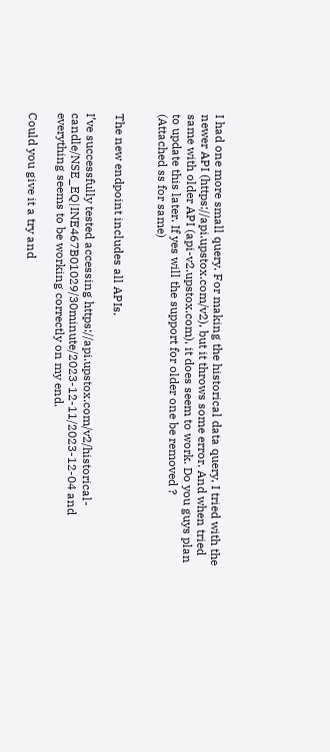I had one more small query. For making the historical data query, I tried with the newer API (https://api.upstox.com/v2), but it throws some error. And when tried same with older API (api-v2.upstox.com), it does seem to work. Do you guys plan to update this later. If yes will the support for older one be removed ?
(Attached ss for same)


The new endpoint includes all APIs.

I’ve successfully tested accessing https://api.upstox.com/v2/historical-candle/NSE_EQ|INE467B01029/30minute/2023-12-11/2023-12-04 and everything seems to be working correctly on my end.

Could you give it a try and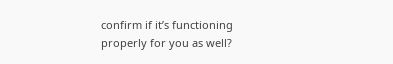confirm if it’s functioning properly for you as well?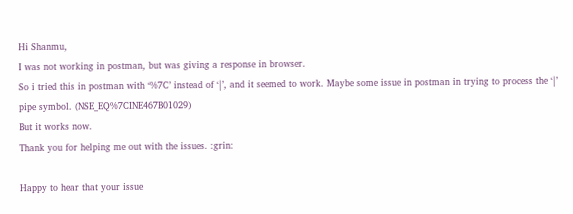Hi Shanmu,
I was not working in postman, but was giving a response in browser.
So i tried this in postman with ‘%7C’ instead of ‘|’, and it seemed to work. Maybe some issue in postman in trying to process the ‘|’ pipe symbol. (NSE_EQ%7CINE467B01029)
But it works now.
Thank you for helping me out with the issues. :grin:

Happy to hear that your issue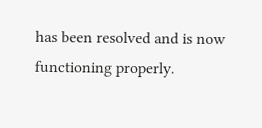has been resolved and is now functioning properly.